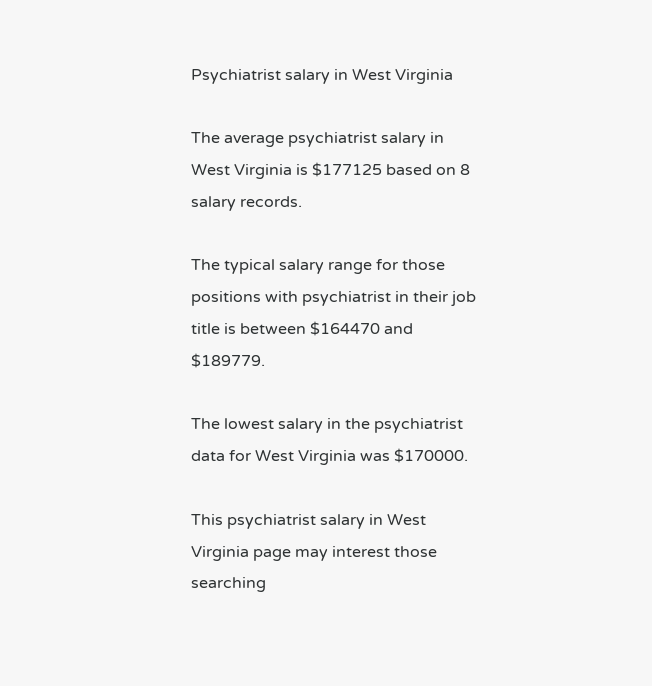Psychiatrist salary in West Virginia

The average psychiatrist salary in West Virginia is $177125 based on 8 salary records.

The typical salary range for those positions with psychiatrist in their job title is between $164470 and $189779.

The lowest salary in the psychiatrist data for West Virginia was $170000.

This psychiatrist salary in West Virginia page may interest those searching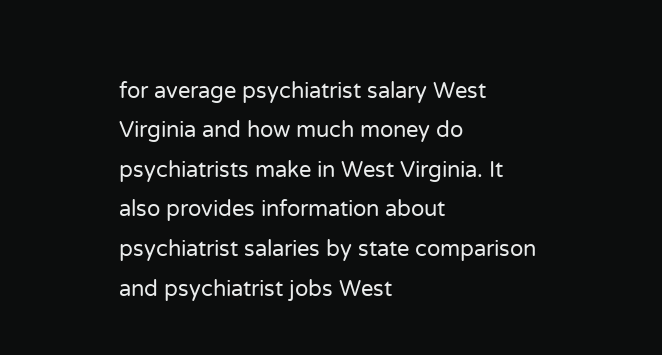for average psychiatrist salary West Virginia and how much money do psychiatrists make in West Virginia. It also provides information about psychiatrist salaries by state comparison and psychiatrist jobs West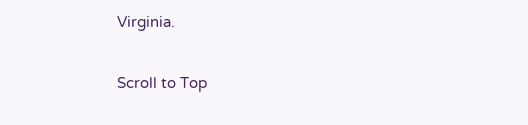Virginia.

Scroll to Top